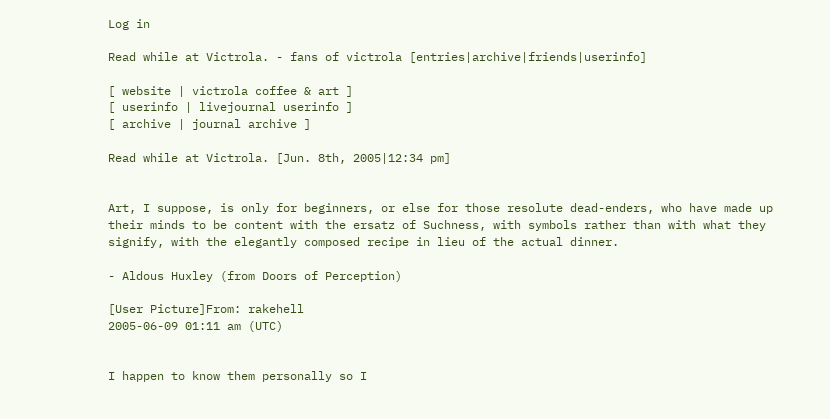Log in

Read while at Victrola. - fans of victrola [entries|archive|friends|userinfo]

[ website | victrola coffee & art ]
[ userinfo | livejournal userinfo ]
[ archive | journal archive ]

Read while at Victrola. [Jun. 8th, 2005|12:34 pm]


Art, I suppose, is only for beginners, or else for those resolute dead-enders, who have made up their minds to be content with the ersatz of Suchness, with symbols rather than with what they signify, with the elegantly composed recipe in lieu of the actual dinner.

- Aldous Huxley (from Doors of Perception)

[User Picture]From: rakehell
2005-06-09 01:11 am (UTC)


I happen to know them personally so I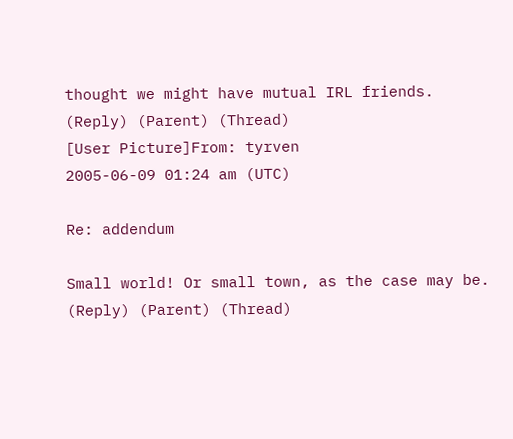thought we might have mutual IRL friends.
(Reply) (Parent) (Thread)
[User Picture]From: tyrven
2005-06-09 01:24 am (UTC)

Re: addendum

Small world! Or small town, as the case may be.
(Reply) (Parent) (Thread)